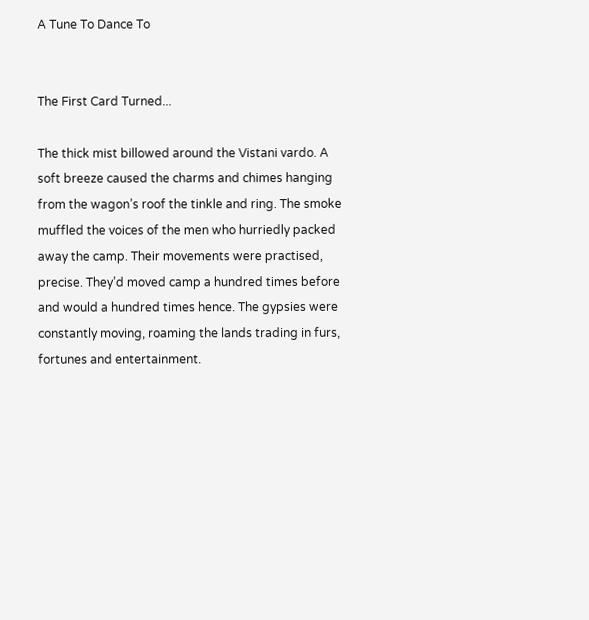A Tune To Dance To


The First Card Turned...

The thick mist billowed around the Vistani vardo. A soft breeze caused the charms and chimes hanging from the wagon’s roof the tinkle and ring. The smoke muffled the voices of the men who hurriedly packed away the camp. Their movements were practised, precise. They’d moved camp a hundred times before and would a hundred times hence. The gypsies were constantly moving, roaming the lands trading in furs, fortunes and entertainment.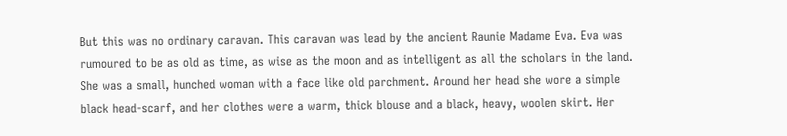But this was no ordinary caravan. This caravan was lead by the ancient Raunie Madame Eva. Eva was rumoured to be as old as time, as wise as the moon and as intelligent as all the scholars in the land. She was a small, hunched woman with a face like old parchment. Around her head she wore a simple black head-scarf, and her clothes were a warm, thick blouse and a black, heavy, woolen skirt. Her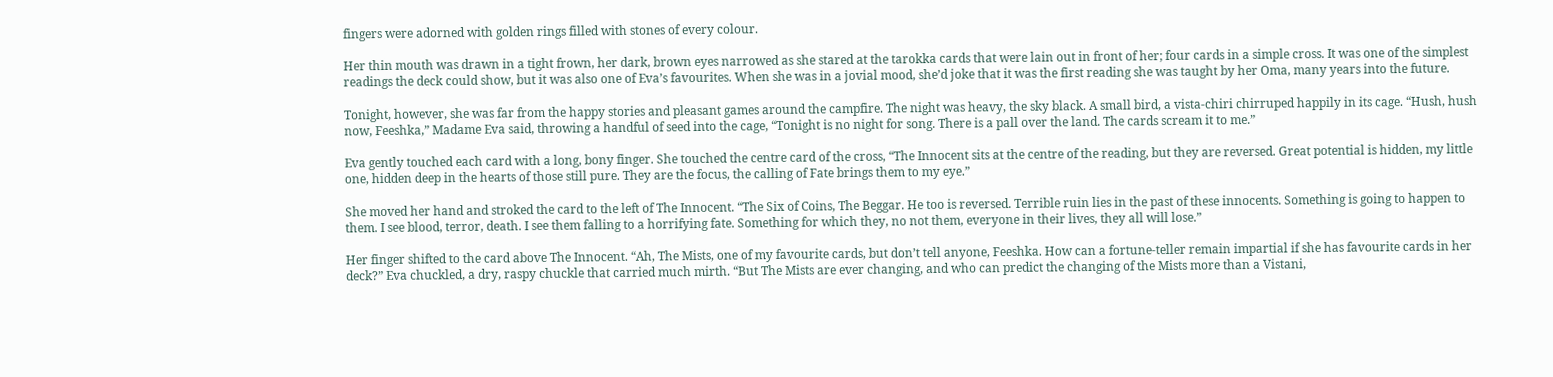fingers were adorned with golden rings filled with stones of every colour.

Her thin mouth was drawn in a tight frown, her dark, brown eyes narrowed as she stared at the tarokka cards that were lain out in front of her; four cards in a simple cross. It was one of the simplest readings the deck could show, but it was also one of Eva’s favourites. When she was in a jovial mood, she’d joke that it was the first reading she was taught by her Oma, many years into the future.

Tonight, however, she was far from the happy stories and pleasant games around the campfire. The night was heavy, the sky black. A small bird, a vista-chiri chirruped happily in its cage. “Hush, hush now, Feeshka,” Madame Eva said, throwing a handful of seed into the cage, “Tonight is no night for song. There is a pall over the land. The cards scream it to me.”

Eva gently touched each card with a long, bony finger. She touched the centre card of the cross, “The Innocent sits at the centre of the reading, but they are reversed. Great potential is hidden, my little one, hidden deep in the hearts of those still pure. They are the focus, the calling of Fate brings them to my eye.”

She moved her hand and stroked the card to the left of The Innocent. “The Six of Coins, The Beggar. He too is reversed. Terrible ruin lies in the past of these innocents. Something is going to happen to them. I see blood, terror, death. I see them falling to a horrifying fate. Something for which they, no not them, everyone in their lives, they all will lose.”

Her finger shifted to the card above The Innocent. “Ah, The Mists, one of my favourite cards, but don’t tell anyone, Feeshka. How can a fortune-teller remain impartial if she has favourite cards in her deck?” Eva chuckled, a dry, raspy chuckle that carried much mirth. “But The Mists are ever changing, and who can predict the changing of the Mists more than a Vistani,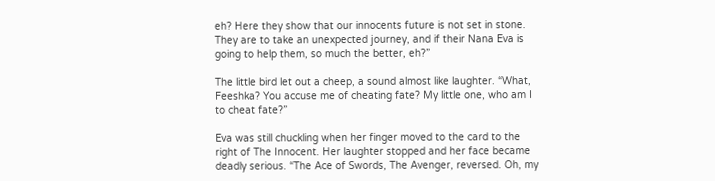eh? Here they show that our innocents future is not set in stone. They are to take an unexpected journey, and if their Nana Eva is going to help them, so much the better, eh?”

The little bird let out a cheep, a sound almost like laughter. “What, Feeshka? You accuse me of cheating fate? My little one, who am I to cheat fate?”

Eva was still chuckling when her finger moved to the card to the right of The Innocent. Her laughter stopped and her face became deadly serious. “The Ace of Swords, The Avenger, reversed. Oh, my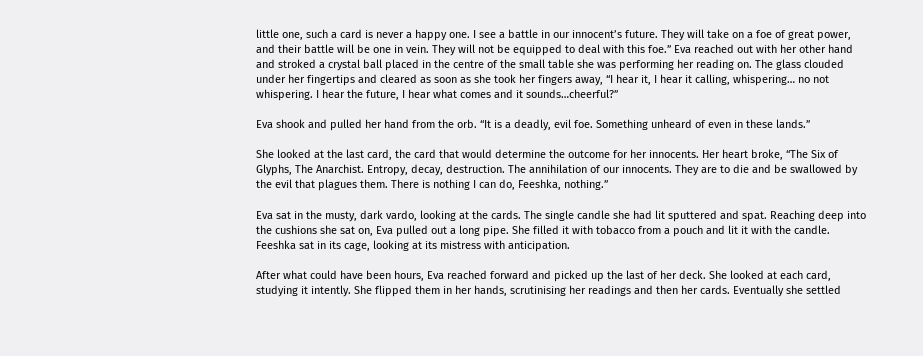little one, such a card is never a happy one. I see a battle in our innocent’s future. They will take on a foe of great power, and their battle will be one in vein. They will not be equipped to deal with this foe.” Eva reached out with her other hand and stroked a crystal ball placed in the centre of the small table she was performing her reading on. The glass clouded under her fingertips and cleared as soon as she took her fingers away, “I hear it, I hear it calling, whispering… no not whispering. I hear the future, I hear what comes and it sounds…cheerful?”

Eva shook and pulled her hand from the orb. “It is a deadly, evil foe. Something unheard of even in these lands.”

She looked at the last card, the card that would determine the outcome for her innocents. Her heart broke, “The Six of Glyphs, The Anarchist. Entropy, decay, destruction. The annihilation of our innocents. They are to die and be swallowed by the evil that plagues them. There is nothing I can do, Feeshka, nothing.”

Eva sat in the musty, dark vardo, looking at the cards. The single candle she had lit sputtered and spat. Reaching deep into the cushions she sat on, Eva pulled out a long pipe. She filled it with tobacco from a pouch and lit it with the candle. Feeshka sat in its cage, looking at its mistress with anticipation.

After what could have been hours, Eva reached forward and picked up the last of her deck. She looked at each card, studying it intently. She flipped them in her hands, scrutinising her readings and then her cards. Eventually she settled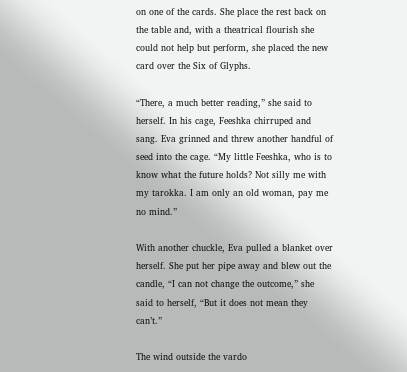on one of the cards. She place the rest back on the table and, with a theatrical flourish she could not help but perform, she placed the new card over the Six of Glyphs.

“There, a much better reading,” she said to herself. In his cage, Feeshka chirruped and sang. Eva grinned and threw another handful of seed into the cage. “My little Feeshka, who is to know what the future holds? Not silly me with my tarokka. I am only an old woman, pay me no mind.”

With another chuckle, Eva pulled a blanket over herself. She put her pipe away and blew out the candle, “I can not change the outcome,” she said to herself, “But it does not mean they can’t.”

The wind outside the vardo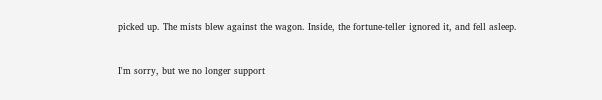picked up. The mists blew against the wagon. Inside, the fortune-teller ignored it, and fell asleep.



I'm sorry, but we no longer support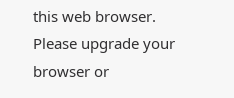this web browser. Please upgrade your browser or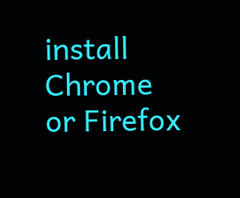install Chrome or Firefox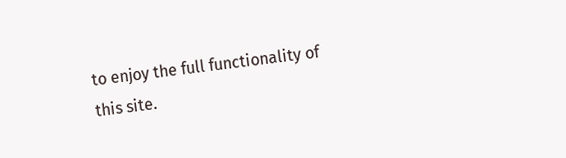to enjoy the full functionality of this site.